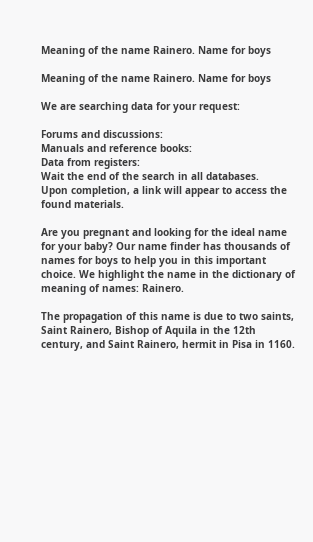Meaning of the name Rainero. Name for boys

Meaning of the name Rainero. Name for boys

We are searching data for your request:

Forums and discussions:
Manuals and reference books:
Data from registers:
Wait the end of the search in all databases.
Upon completion, a link will appear to access the found materials.

Are you pregnant and looking for the ideal name for your baby? Our name finder has thousands of names for boys to help you in this important choice. We highlight the name in the dictionary of meaning of names: Rainero.

The propagation of this name is due to two saints, Saint Rainero, Bishop of Aquila in the 12th century, and Saint Rainero, hermit in Pisa in 1160.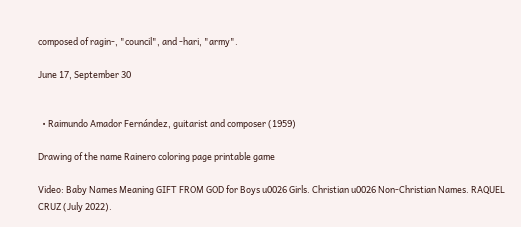composed of ragin-, "council", and -hari, "army".

June 17, September 30


  • Raimundo Amador Fernández, guitarist and composer (1959)

Drawing of the name Rainero coloring page printable game

Video: Baby Names Meaning GIFT FROM GOD for Boys u0026 Girls. Christian u0026 Non-Christian Names. RAQUEL CRUZ (July 2022).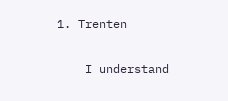1. Trenten

    I understand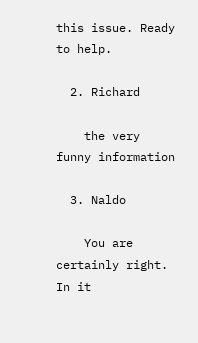this issue. Ready to help.

  2. Richard

    the very funny information

  3. Naldo

    You are certainly right. In it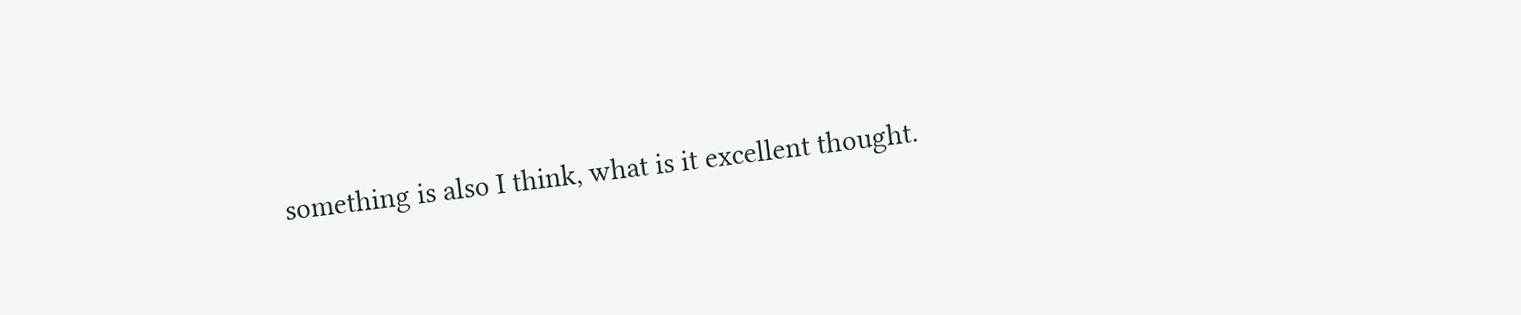something is also I think, what is it excellent thought.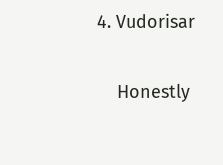4. Vudorisar

    Honestly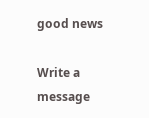good news

Write a message